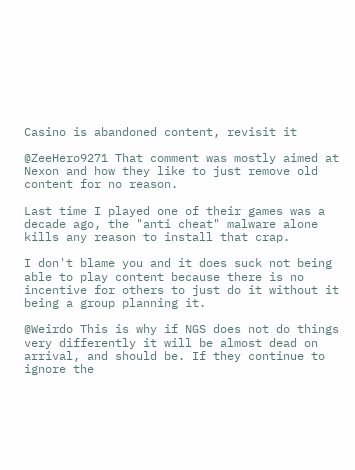Casino is abandoned content, revisit it

@ZeeHero9271 That comment was mostly aimed at Nexon and how they like to just remove old content for no reason.

Last time I played one of their games was a decade ago, the "anti cheat" malware alone kills any reason to install that crap.

I don't blame you and it does suck not being able to play content because there is no incentive for others to just do it without it being a group planning it.

@Weirdo This is why if NGS does not do things very differently it will be almost dead on arrival, and should be. If they continue to ignore the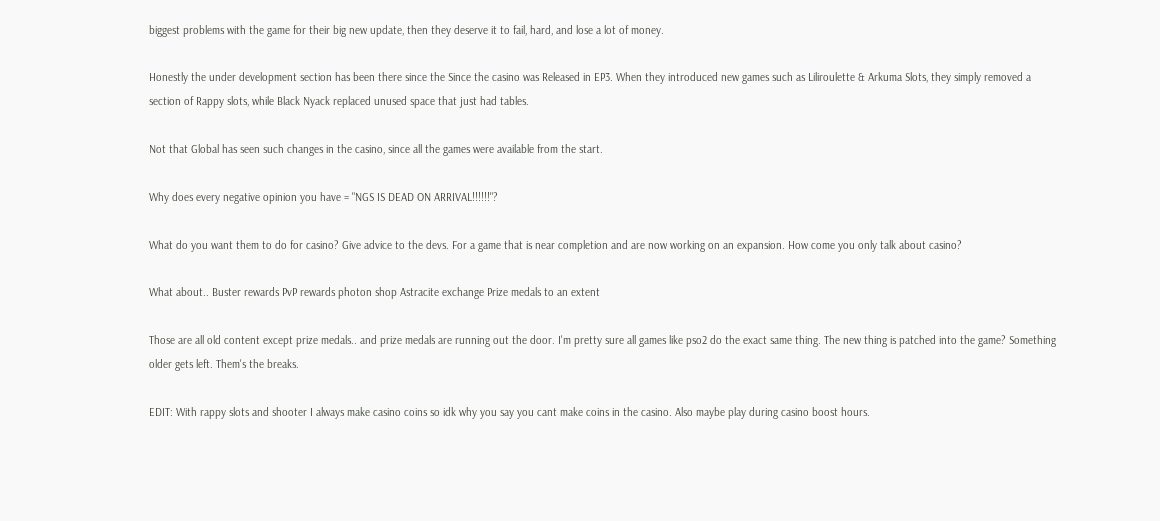biggest problems with the game for their big new update, then they deserve it to fail, hard, and lose a lot of money.

Honestly the under development section has been there since the Since the casino was Released in EP3. When they introduced new games such as Liliroulette & Arkuma Slots, they simply removed a section of Rappy slots, while Black Nyack replaced unused space that just had tables.

Not that Global has seen such changes in the casino, since all the games were available from the start.

Why does every negative opinion you have = "NGS IS DEAD ON ARRIVAL!!!!!!"?

What do you want them to do for casino? Give advice to the devs. For a game that is near completion and are now working on an expansion. How come you only talk about casino?

What about.. Buster rewards PvP rewards photon shop Astracite exchange Prize medals to an extent

Those are all old content except prize medals.. and prize medals are running out the door. I'm pretty sure all games like pso2 do the exact same thing. The new thing is patched into the game? Something older gets left. Them's the breaks.

EDIT: With rappy slots and shooter I always make casino coins so idk why you say you cant make coins in the casino. Also maybe play during casino boost hours.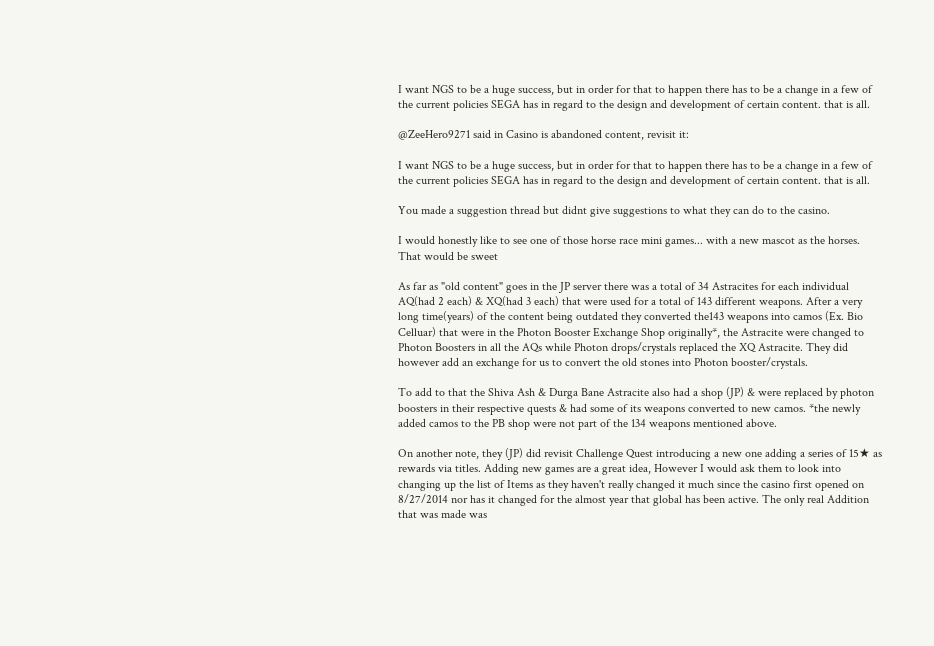I want NGS to be a huge success, but in order for that to happen there has to be a change in a few of the current policies SEGA has in regard to the design and development of certain content. that is all.

@ZeeHero9271 said in Casino is abandoned content, revisit it:

I want NGS to be a huge success, but in order for that to happen there has to be a change in a few of the current policies SEGA has in regard to the design and development of certain content. that is all.

You made a suggestion thread but didnt give suggestions to what they can do to the casino.

I would honestly like to see one of those horse race mini games... with a new mascot as the horses. That would be sweet

As far as "old content" goes in the JP server there was a total of 34 Astracites for each individual AQ(had 2 each) & XQ(had 3 each) that were used for a total of 143 different weapons. After a very long time(years) of the content being outdated they converted the143 weapons into camos (Ex. Bio Celluar) that were in the Photon Booster Exchange Shop originally*, the Astracite were changed to Photon Boosters in all the AQs while Photon drops/crystals replaced the XQ Astracite. They did however add an exchange for us to convert the old stones into Photon booster/crystals.

To add to that the Shiva Ash & Durga Bane Astracite also had a shop (JP) & were replaced by photon boosters in their respective quests & had some of its weapons converted to new camos. *the newly added camos to the PB shop were not part of the 134 weapons mentioned above.

On another note, they (JP) did revisit Challenge Quest introducing a new one adding a series of 15★ as rewards via titles. Adding new games are a great idea, However I would ask them to look into changing up the list of Items as they haven't really changed it much since the casino first opened on 8/27/2014 nor has it changed for the almost year that global has been active. The only real Addition that was made was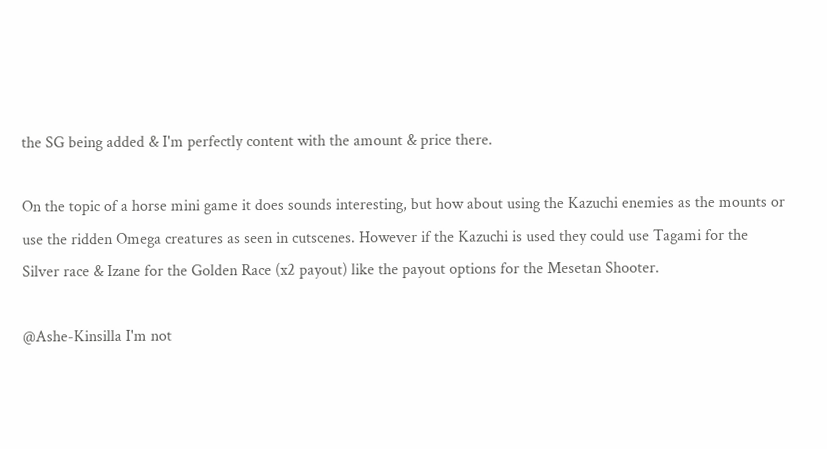the SG being added & I'm perfectly content with the amount & price there.

On the topic of a horse mini game it does sounds interesting, but how about using the Kazuchi enemies as the mounts or use the ridden Omega creatures as seen in cutscenes. However if the Kazuchi is used they could use Tagami for the Silver race & Izane for the Golden Race (x2 payout) like the payout options for the Mesetan Shooter.

@Ashe-Kinsilla I'm not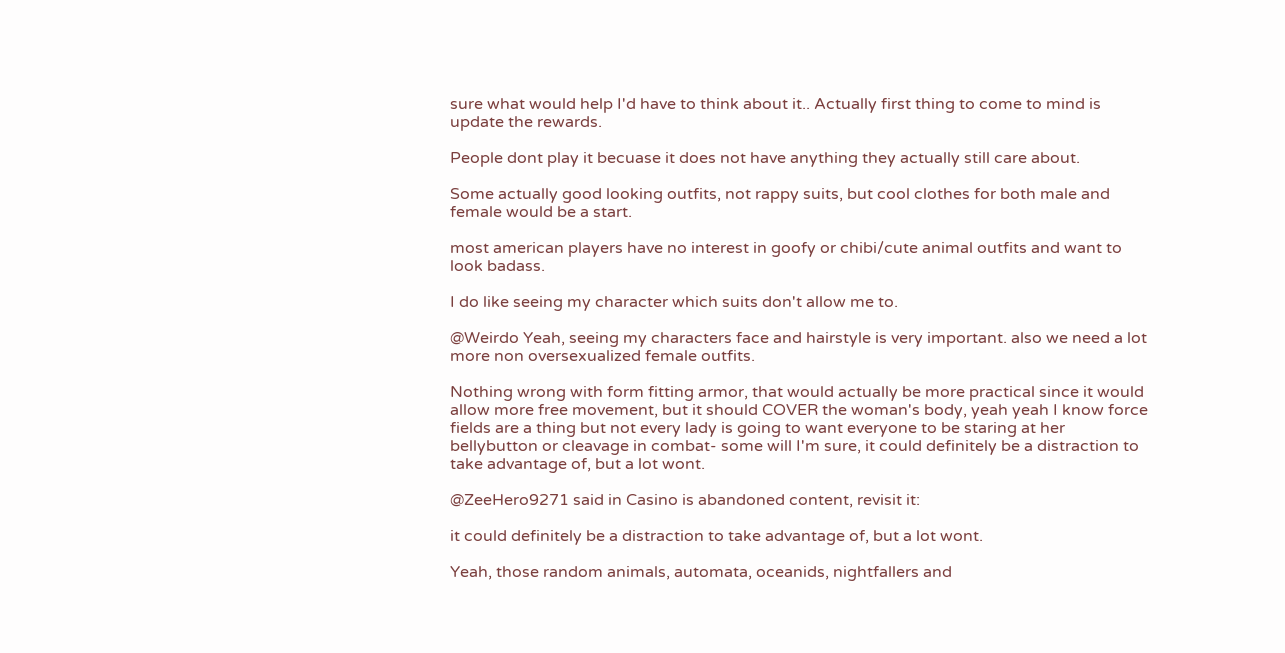sure what would help I'd have to think about it.. Actually first thing to come to mind is update the rewards.

People dont play it becuase it does not have anything they actually still care about.

Some actually good looking outfits, not rappy suits, but cool clothes for both male and female would be a start.

most american players have no interest in goofy or chibi/cute animal outfits and want to look badass.

I do like seeing my character which suits don't allow me to.

@Weirdo Yeah, seeing my characters face and hairstyle is very important. also we need a lot more non oversexualized female outfits.

Nothing wrong with form fitting armor, that would actually be more practical since it would allow more free movement, but it should COVER the woman's body, yeah yeah I know force fields are a thing but not every lady is going to want everyone to be staring at her bellybutton or cleavage in combat- some will I'm sure, it could definitely be a distraction to take advantage of, but a lot wont.

@ZeeHero9271 said in Casino is abandoned content, revisit it:

it could definitely be a distraction to take advantage of, but a lot wont.

Yeah, those random animals, automata, oceanids, nightfallers and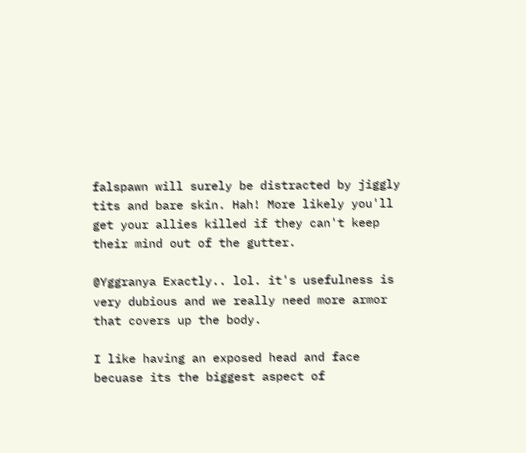falspawn will surely be distracted by jiggly tits and bare skin. Hah! More likely you'll get your allies killed if they can't keep their mind out of the gutter.

@Yggranya Exactly.. lol. it's usefulness is very dubious and we really need more armor that covers up the body.

I like having an exposed head and face becuase its the biggest aspect of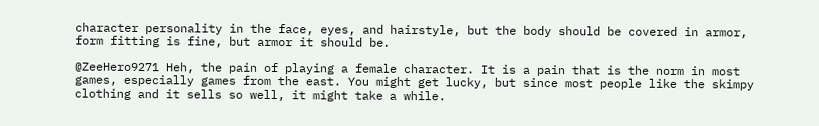character personality in the face, eyes, and hairstyle, but the body should be covered in armor, form fitting is fine, but armor it should be.

@ZeeHero9271 Heh, the pain of playing a female character. It is a pain that is the norm in most games, especially games from the east. You might get lucky, but since most people like the skimpy clothing and it sells so well, it might take a while.